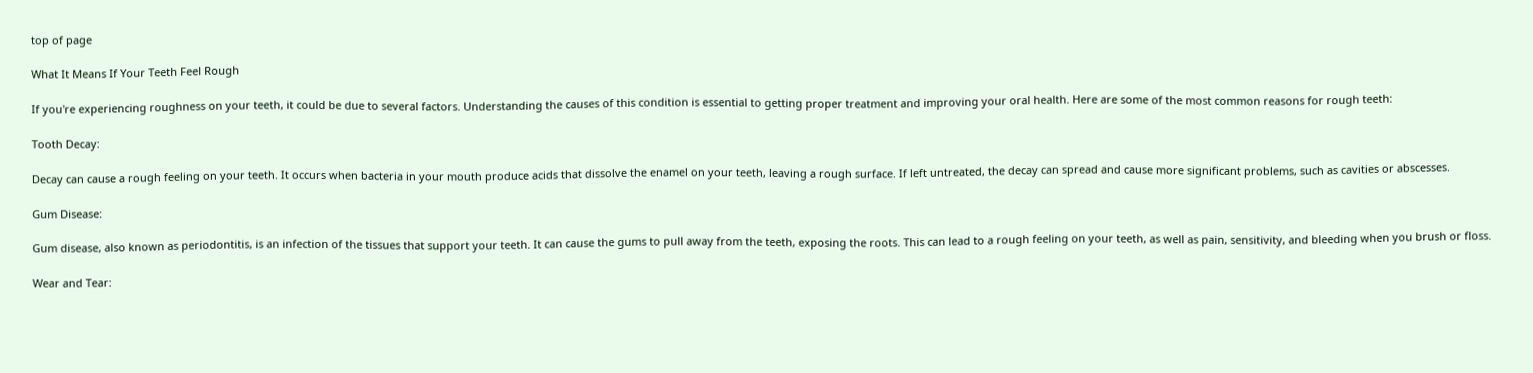top of page

What It Means If Your Teeth Feel Rough

If you're experiencing roughness on your teeth, it could be due to several factors. Understanding the causes of this condition is essential to getting proper treatment and improving your oral health. Here are some of the most common reasons for rough teeth:

Tooth Decay:

Decay can cause a rough feeling on your teeth. It occurs when bacteria in your mouth produce acids that dissolve the enamel on your teeth, leaving a rough surface. If left untreated, the decay can spread and cause more significant problems, such as cavities or abscesses.

Gum Disease:

Gum disease, also known as periodontitis, is an infection of the tissues that support your teeth. It can cause the gums to pull away from the teeth, exposing the roots. This can lead to a rough feeling on your teeth, as well as pain, sensitivity, and bleeding when you brush or floss.

Wear and Tear: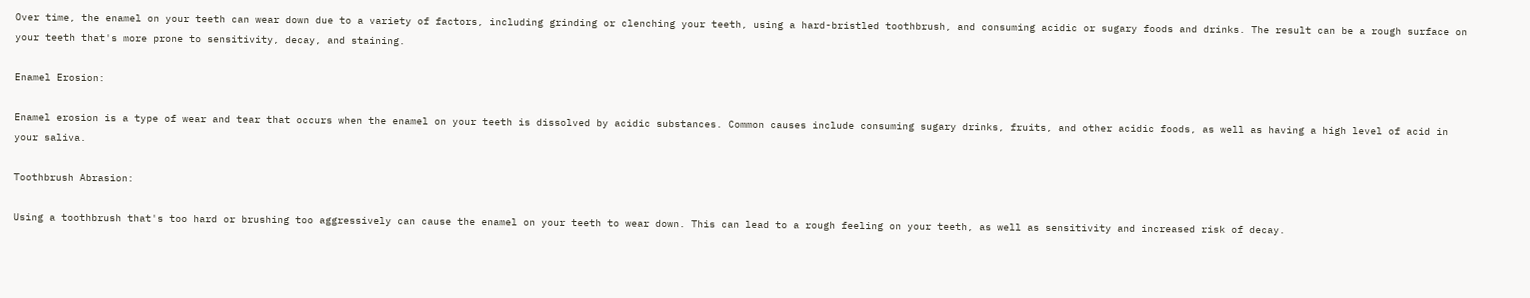Over time, the enamel on your teeth can wear down due to a variety of factors, including grinding or clenching your teeth, using a hard-bristled toothbrush, and consuming acidic or sugary foods and drinks. The result can be a rough surface on your teeth that's more prone to sensitivity, decay, and staining.

Enamel Erosion:

Enamel erosion is a type of wear and tear that occurs when the enamel on your teeth is dissolved by acidic substances. Common causes include consuming sugary drinks, fruits, and other acidic foods, as well as having a high level of acid in your saliva.

Toothbrush Abrasion:

Using a toothbrush that's too hard or brushing too aggressively can cause the enamel on your teeth to wear down. This can lead to a rough feeling on your teeth, as well as sensitivity and increased risk of decay.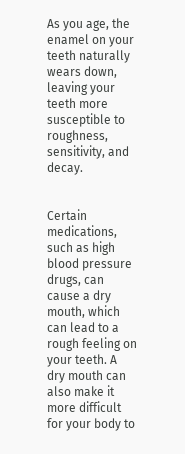As you age, the enamel on your teeth naturally wears down, leaving your teeth more susceptible to roughness, sensitivity, and decay.


Certain medications, such as high blood pressure drugs, can cause a dry mouth, which can lead to a rough feeling on your teeth. A dry mouth can also make it more difficult for your body to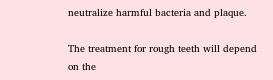neutralize harmful bacteria and plaque.

The treatment for rough teeth will depend on the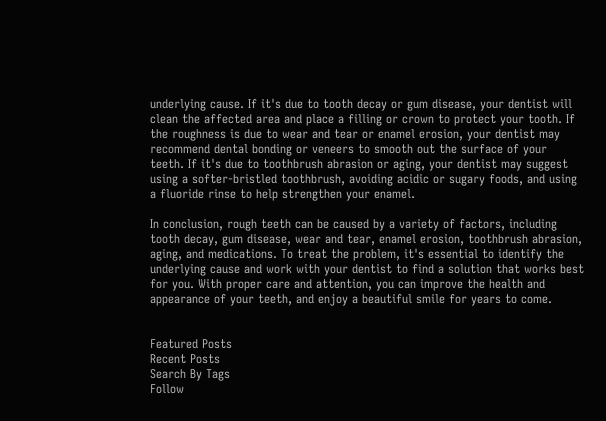underlying cause. If it's due to tooth decay or gum disease, your dentist will clean the affected area and place a filling or crown to protect your tooth. If the roughness is due to wear and tear or enamel erosion, your dentist may recommend dental bonding or veneers to smooth out the surface of your teeth. If it's due to toothbrush abrasion or aging, your dentist may suggest using a softer-bristled toothbrush, avoiding acidic or sugary foods, and using a fluoride rinse to help strengthen your enamel.

In conclusion, rough teeth can be caused by a variety of factors, including tooth decay, gum disease, wear and tear, enamel erosion, toothbrush abrasion, aging, and medications. To treat the problem, it's essential to identify the underlying cause and work with your dentist to find a solution that works best for you. With proper care and attention, you can improve the health and appearance of your teeth, and enjoy a beautiful smile for years to come.


Featured Posts
Recent Posts
Search By Tags
Follow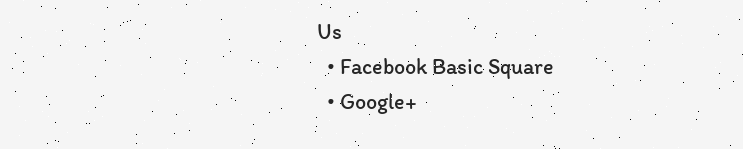Us
  • Facebook Basic Square
  • Google+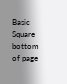Basic Square
bottom of page